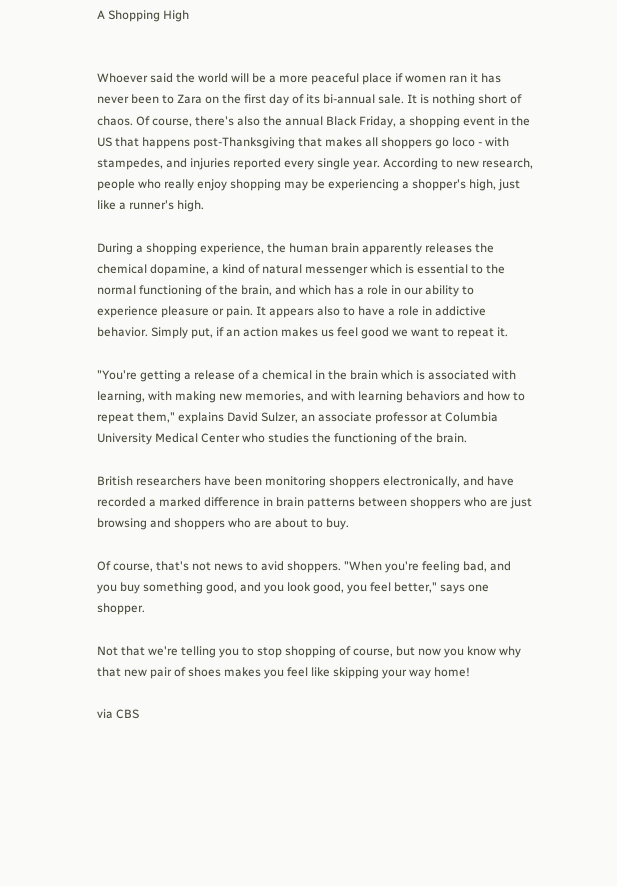A Shopping High


Whoever said the world will be a more peaceful place if women ran it has never been to Zara on the first day of its bi-annual sale. It is nothing short of chaos. Of course, there's also the annual Black Friday, a shopping event in the US that happens post-Thanksgiving that makes all shoppers go loco - with stampedes, and injuries reported every single year. According to new research, people who really enjoy shopping may be experiencing a shopper's high, just like a runner's high.

During a shopping experience, the human brain apparently releases the chemical dopamine, a kind of natural messenger which is essential to the normal functioning of the brain, and which has a role in our ability to experience pleasure or pain. It appears also to have a role in addictive behavior. Simply put, if an action makes us feel good we want to repeat it.

"You're getting a release of a chemical in the brain which is associated with learning, with making new memories, and with learning behaviors and how to repeat them," explains David Sulzer, an associate professor at Columbia University Medical Center who studies the functioning of the brain.

British researchers have been monitoring shoppers electronically, and have recorded a marked difference in brain patterns between shoppers who are just browsing and shoppers who are about to buy.

Of course, that's not news to avid shoppers. "When you're feeling bad, and you buy something good, and you look good, you feel better," says one shopper.

Not that we're telling you to stop shopping of course, but now you know why that new pair of shoes makes you feel like skipping your way home!

via CBS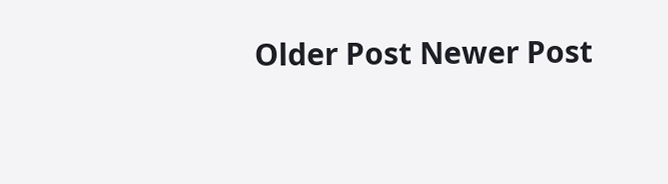Older Post Newer Post